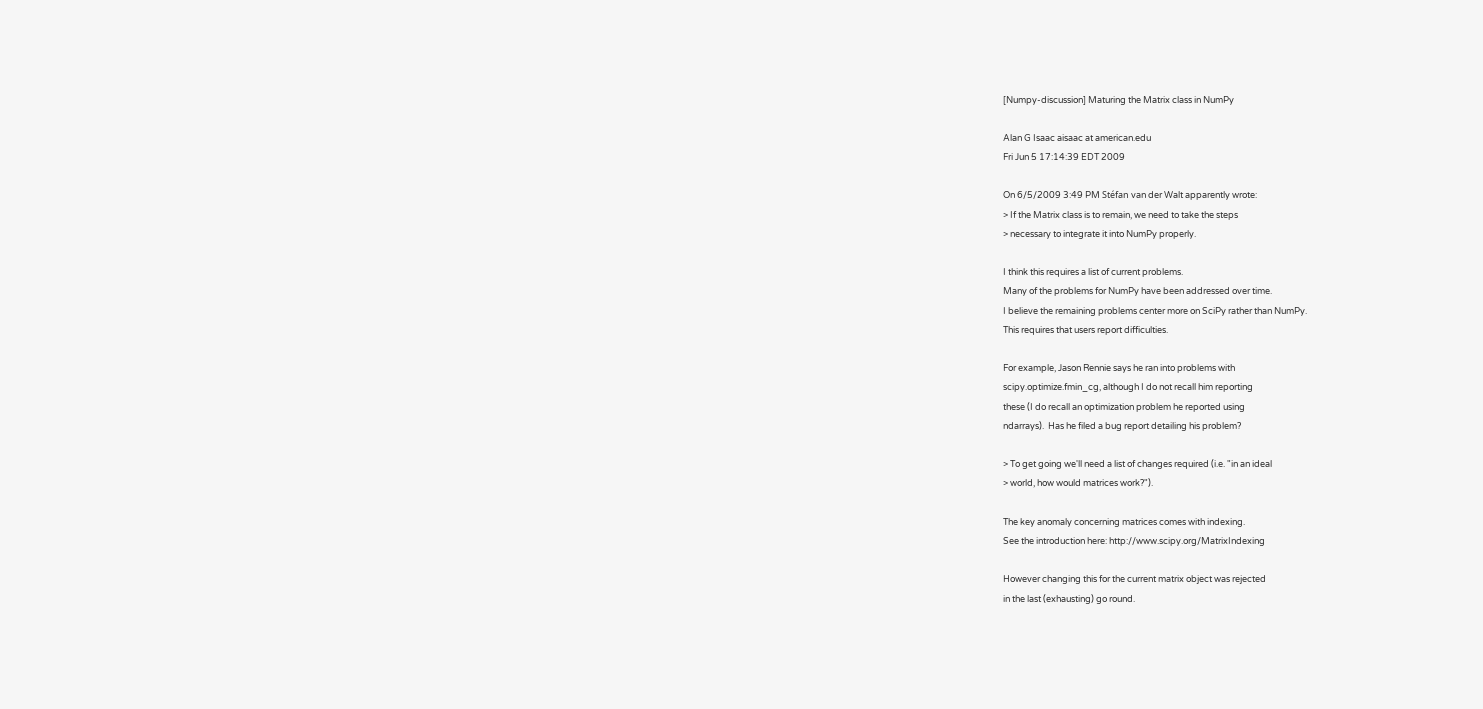[Numpy-discussion] Maturing the Matrix class in NumPy

Alan G Isaac aisaac at american.edu
Fri Jun 5 17:14:39 EDT 2009

On 6/5/2009 3:49 PM Stéfan van der Walt apparently wrote:
> If the Matrix class is to remain, we need to take the steps
> necessary to integrate it into NumPy properly.

I think this requires a list of current problems.
Many of the problems for NumPy have been addressed over time.
I believe the remaining problems center more on SciPy rather than NumPy.
This requires that users report difficulties.

For example, Jason Rennie says he ran into problems with
scipy.optimize.fmin_cg, although I do not recall him reporting
these (I do recall an optimization problem he reported using
ndarrays).  Has he filed a bug report detailing his problem?

> To get going we'll need a list of changes required (i.e. "in an ideal
> world, how would matrices work?").

The key anomaly concerning matrices comes with indexing.
See the introduction here: http://www.scipy.org/MatrixIndexing

However changing this for the current matrix object was rejected
in the last (exhausting) go round.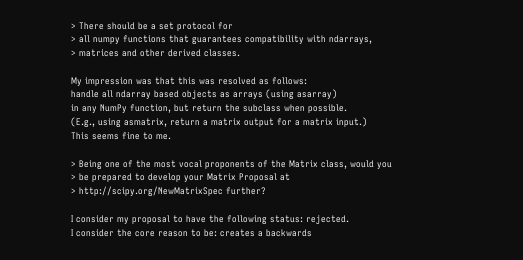> There should be a set protocol for
> all numpy functions that guarantees compatibility with ndarrays,
> matrices and other derived classes.

My impression was that this was resolved as follows:
handle all ndarray based objects as arrays (using asarray)
in any NumPy function, but return the subclass when possible.
(E.g., using asmatrix, return a matrix output for a matrix input.)
This seems fine to me.

> Being one of the most vocal proponents of the Matrix class, would you
> be prepared to develop your Matrix Proposal at
> http://scipy.org/NewMatrixSpec further?

I consider my proposal to have the following status: rejected.
I consider the core reason to be: creates a backwards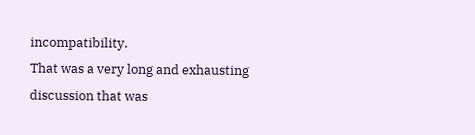incompatibility.
That was a very long and exhausting discussion that was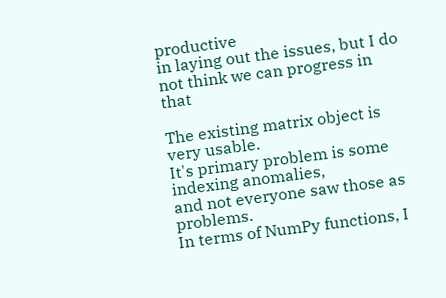productive
in laying out the issues, but I do not think we can progress in that

The existing matrix object is very usable.
It's primary problem is some indexing anomalies,
and not everyone saw those as problems.
In terms of NumPy functions, I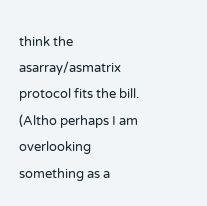think the asarray/asmatrix
protocol fits the bill.  (Altho perhaps I am overlooking
something as a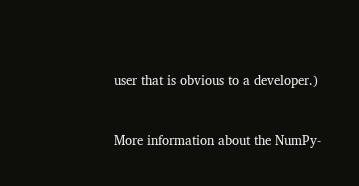user that is obvious to a developer.)


More information about the NumPy-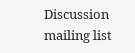Discussion mailing list